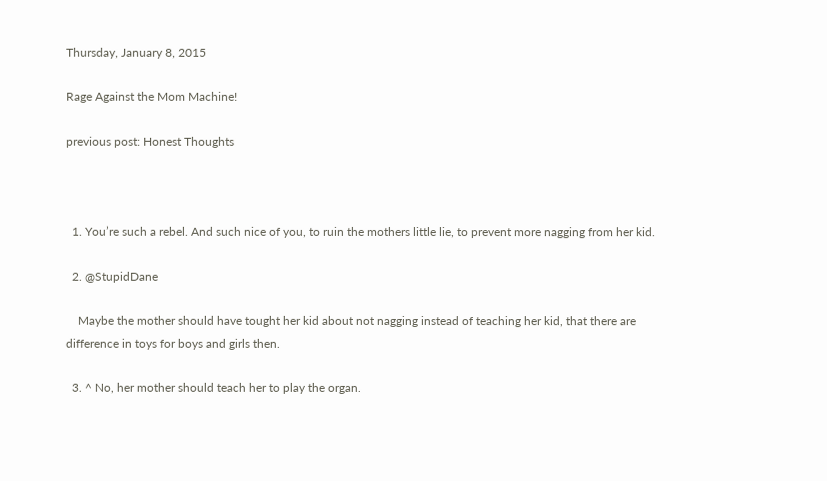Thursday, January 8, 2015

Rage Against the Mom Machine!

previous post: Honest Thoughts



  1. You’re such a rebel. And such nice of you, to ruin the mothers little lie, to prevent more nagging from her kid.

  2. @StupidDane

    Maybe the mother should have tought her kid about not nagging instead of teaching her kid, that there are difference in toys for boys and girls then.

  3. ^ No, her mother should teach her to play the organ.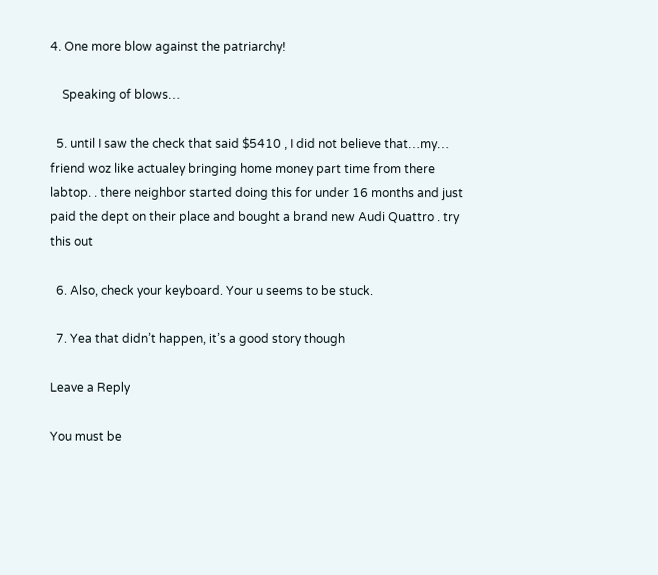4. One more blow against the patriarchy!

    Speaking of blows…

  5. until I saw the check that said $5410 , I did not believe that…my… friend woz like actualey bringing home money part time from there labtop. . there neighbor started doing this for under 16 months and just paid the dept on their place and bought a brand new Audi Quattro . try this out

  6. Also, check your keyboard. Your u seems to be stuck.

  7. Yea that didn’t happen, it’s a good story though

Leave a Reply

You must be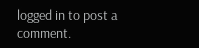logged in to post a comment.